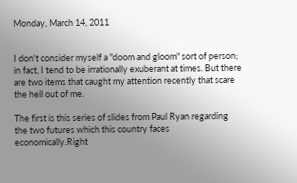Monday, March 14, 2011


I don't consider myself a "doom and gloom" sort of person; in fact, I tend to be irrationally exuberant at times. But there are two items that caught my attention recently that scare the hell out of me.

The first is this series of slides from Paul Ryan regarding the two futures which this country faces economically.Right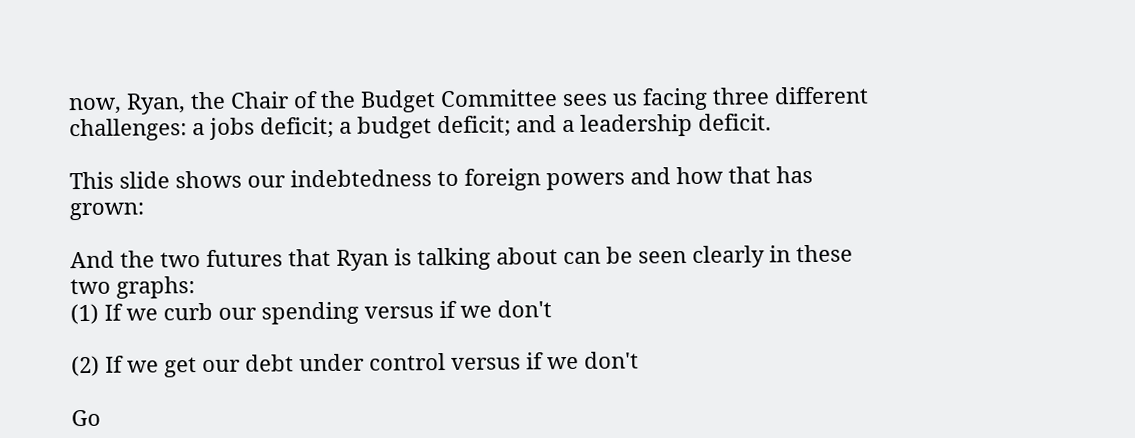now, Ryan, the Chair of the Budget Committee sees us facing three different challenges: a jobs deficit; a budget deficit; and a leadership deficit.

This slide shows our indebtedness to foreign powers and how that has grown:

And the two futures that Ryan is talking about can be seen clearly in these two graphs:
(1) If we curb our spending versus if we don't

(2) If we get our debt under control versus if we don't

Go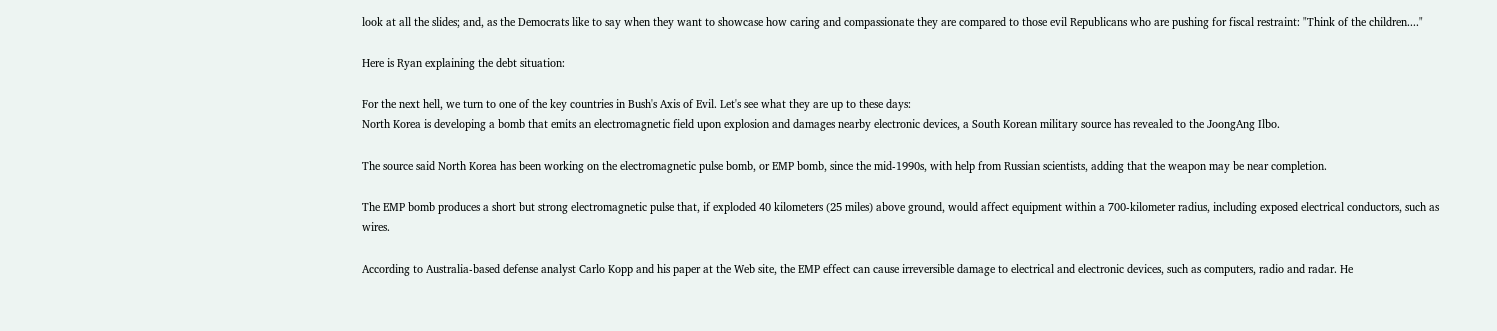look at all the slides; and, as the Democrats like to say when they want to showcase how caring and compassionate they are compared to those evil Republicans who are pushing for fiscal restraint: "Think of the children...."

Here is Ryan explaining the debt situation:

For the next hell, we turn to one of the key countries in Bush's Axis of Evil. Let's see what they are up to these days:
North Korea is developing a bomb that emits an electromagnetic field upon explosion and damages nearby electronic devices, a South Korean military source has revealed to the JoongAng Ilbo.

The source said North Korea has been working on the electromagnetic pulse bomb, or EMP bomb, since the mid-1990s, with help from Russian scientists, adding that the weapon may be near completion.

The EMP bomb produces a short but strong electromagnetic pulse that, if exploded 40 kilometers (25 miles) above ground, would affect equipment within a 700-kilometer radius, including exposed electrical conductors, such as wires.

According to Australia-based defense analyst Carlo Kopp and his paper at the Web site, the EMP effect can cause irreversible damage to electrical and electronic devices, such as computers, radio and radar. He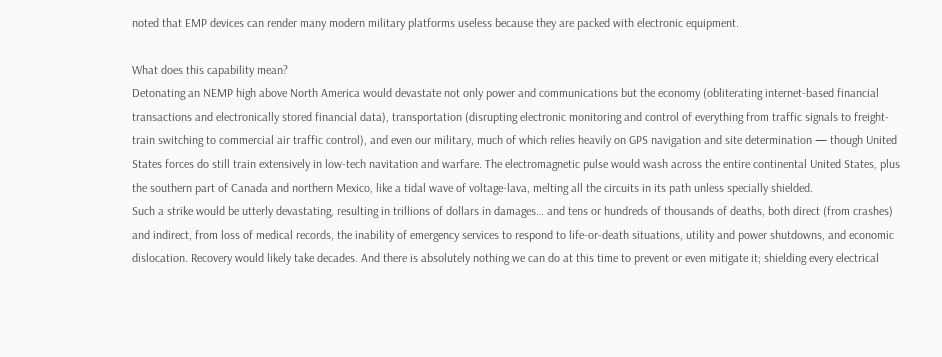noted that EMP devices can render many modern military platforms useless because they are packed with electronic equipment.

What does this capability mean?
Detonating an NEMP high above North America would devastate not only power and communications but the economy (obliterating internet-based financial transactions and electronically stored financial data), transportation (disrupting electronic monitoring and control of everything from traffic signals to freight-train switching to commercial air traffic control), and even our military, much of which relies heavily on GPS navigation and site determination — though United States forces do still train extensively in low-tech navitation and warfare. The electromagnetic pulse would wash across the entire continental United States, plus the southern part of Canada and northern Mexico, like a tidal wave of voltage-lava, melting all the circuits in its path unless specially shielded.
Such a strike would be utterly devastating, resulting in trillions of dollars in damages… and tens or hundreds of thousands of deaths, both direct (from crashes) and indirect, from loss of medical records, the inability of emergency services to respond to life-or-death situations, utility and power shutdowns, and economic dislocation. Recovery would likely take decades. And there is absolutely nothing we can do at this time to prevent or even mitigate it; shielding every electrical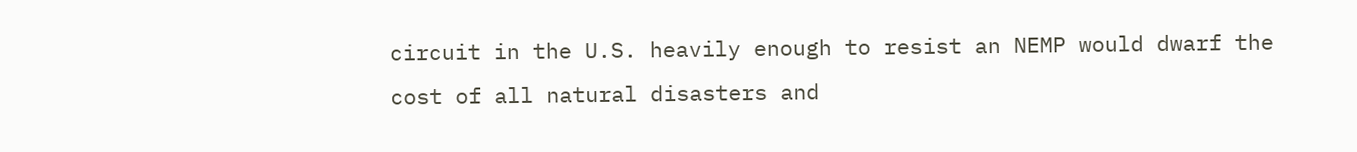circuit in the U.S. heavily enough to resist an NEMP would dwarf the cost of all natural disasters and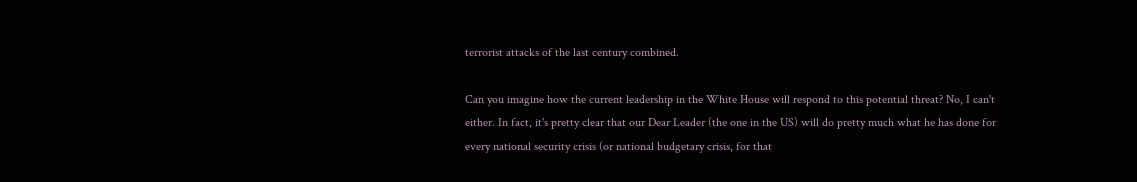terrorist attacks of the last century combined.

Can you imagine how the current leadership in the White House will respond to this potential threat? No, I can't either. In fact, it's pretty clear that our Dear Leader (the one in the US) will do pretty much what he has done for every national security crisis (or national budgetary crisis, for that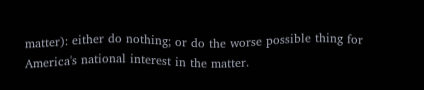matter): either do nothing; or do the worse possible thing for America's national interest in the matter.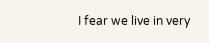I fear we live in very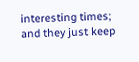interesting times; and they just keep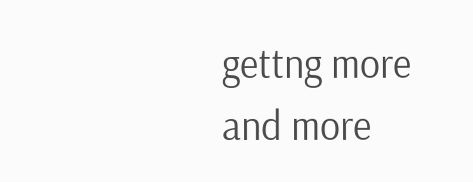gettng more and more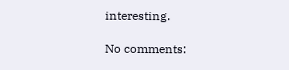interesting.

No comments: